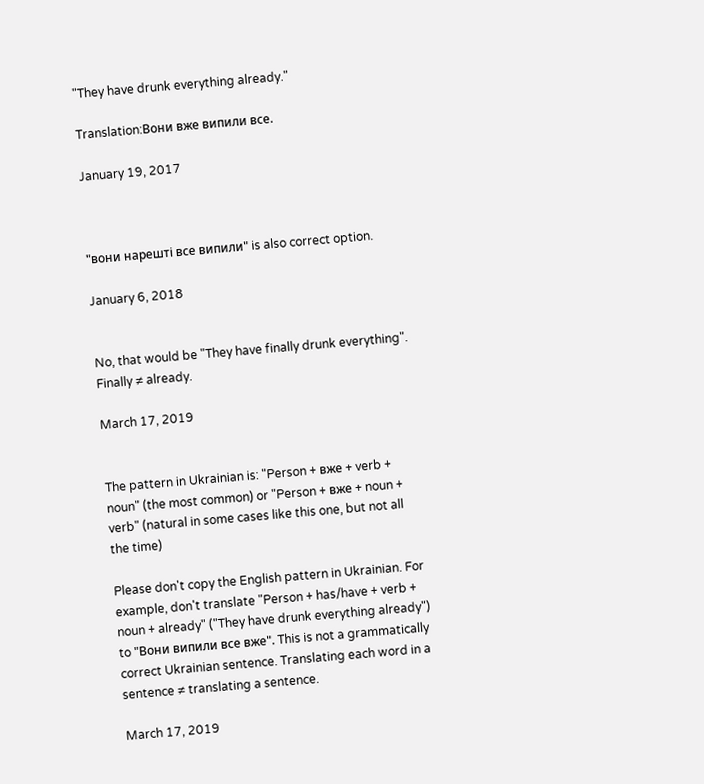"They have drunk everything already."

Translation:Вони вже випили все.

January 19, 2017



"вони нарешті все випили" is also correct option.

January 6, 2018


No, that would be "They have finally drunk everything". Finally ≠ already.

March 17, 2019


The pattern in Ukrainian is: "Person + вже + verb + noun" (the most common) or "Person + вже + noun + verb" (natural in some cases like this one, but not all the time)

Please don't copy the English pattern in Ukrainian. For example, don't translate "Person + has/have + verb + noun + already" ("They have drunk everything already") to "Вони випили все вже". This is not a grammatically correct Ukrainian sentence. Translating each word in a sentence ≠ translating a sentence.

March 17, 2019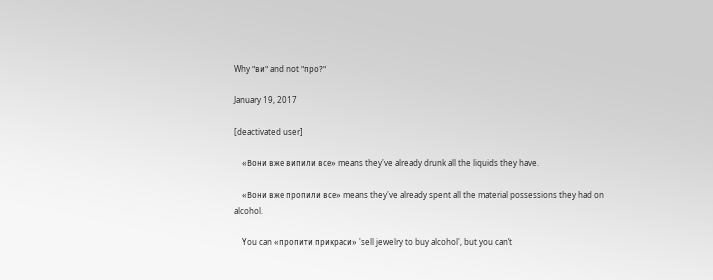Why "ви" and not "про?"

January 19, 2017

[deactivated user]

    «Вони вже випили все» means they've already drunk all the liquids they have.

    «Вони вже пропили все» means they've already spent all the material possessions they had on alcohol.

    You can «пропити прикраси» 'sell jewelry to buy alcohol', but you can’t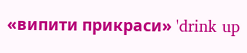«випити прикраси» 'drink up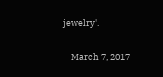jewelry'.

    March 7, 2017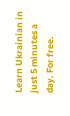Learn Ukrainian in just 5 minutes a day. For free.